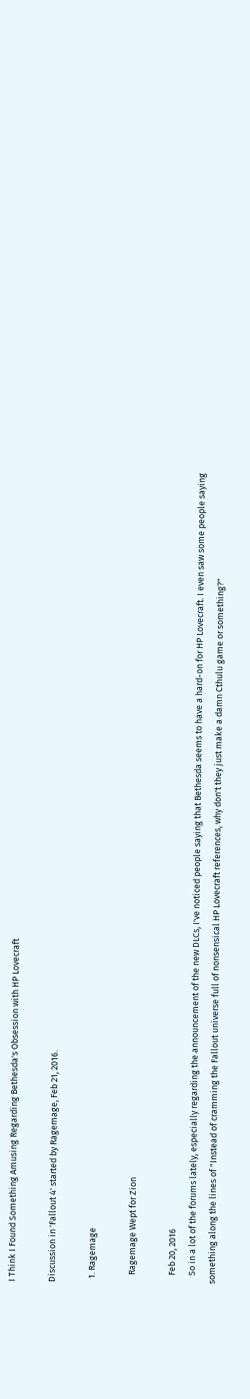I Think I Found Something Amusing Regarding Bethesda's Obsession with HP Lovecraft

Discussion in 'Fallout 4' started by Ragemage, Feb 21, 2016.

  1. Ragemage

    Ragemage Wept for Zion

    Feb 20, 2016
    So in a lot of the forums lately, especially regarding the announcement of the new DLCs, I've noticed people saying that Bethesda seems to have a hard-on for HP Lovecraft. I even saw some people saying something along the lines of "Instead of cramming the Fallout universe full of nonsensical HP Lovecraft references, why don't they just make a damn Cthulu game or something?"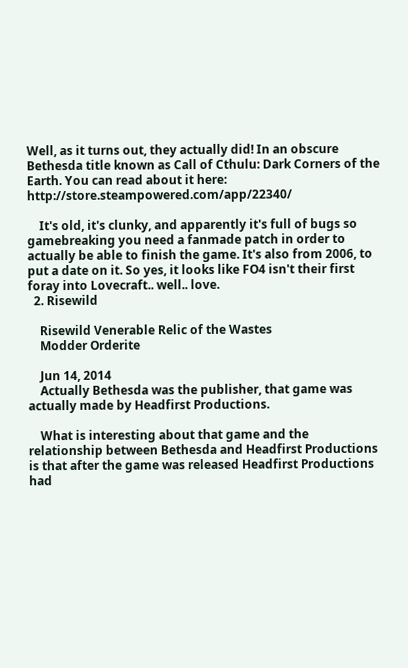Well, as it turns out, they actually did! In an obscure Bethesda title known as Call of Cthulu: Dark Corners of the Earth. You can read about it here: http://store.steampowered.com/app/22340/

    It's old, it's clunky, and apparently it's full of bugs so gamebreaking you need a fanmade patch in order to actually be able to finish the game. It's also from 2006, to put a date on it. So yes, it looks like FO4 isn't their first foray into Lovecraft.. well.. love.
  2. Risewild

    Risewild Venerable Relic of the Wastes
    Modder Orderite

    Jun 14, 2014
    Actually Bethesda was the publisher, that game was actually made by Headfirst Productions.

    What is interesting about that game and the relationship between Bethesda and Headfirst Productions is that after the game was released Headfirst Productions had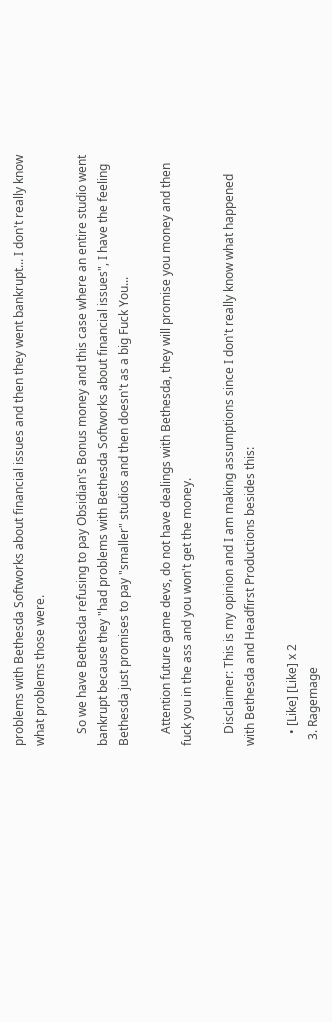problems with Bethesda Softworks about financial issues and then they went bankrupt... I don't really know what problems those were.

    So we have Bethesda refusing to pay Obsidian's Bonus money and this case where an entire studio went bankrupt because they "had problems with Bethesda Softworks about financial issues", I have the feeling Bethesda just promises to pay "smaller" studios and then doesn't as a big Fuck You...

    Attention future game devs, do not have dealings with Bethesda, they will promise you money and then fuck you in the ass and you won't get the money.

    Disclaimer: This is my opinion and I am making assumptions since I don't really know what happened with Bethesda and Headfirst Productions besides this:

    • [Like] [Like] x 2
  3. Ragemage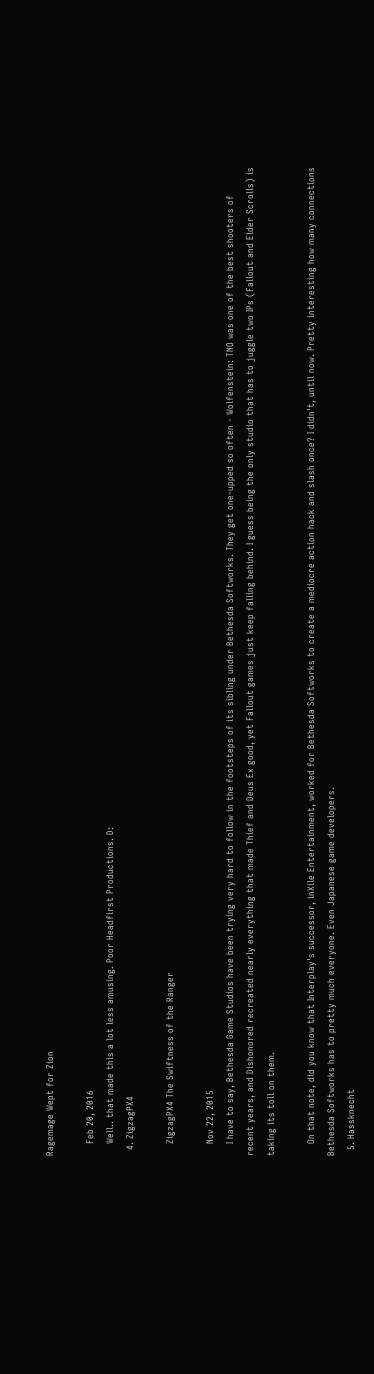Ragemage Wept for Zion

    Feb 20, 2016
    Well.. that made this a lot less amusing. Poor Headfirst Productions. D:
  4. ZigzagPX4

    ZigzagPX4 The Swiftness of the Ranger

    Nov 22, 2015
    I have to say, Bethesda Game Studios have been trying very hard to follow in the footsteps of its sibling under Bethesda Softworks. They get one-upped so often - Wolfenstein: TNO was one of the best shooters of recent years, and Dishonored recreated nearly everything that made Thief and Deus Ex good, yet Fallout games just keep falling behind. I guess being the only studio that has to juggle two IPs (Fallout and Elder Scrolls) is taking its toll on them.

    On that note, did you know that Interplay's successor, inXile Entertainment, worked for Bethesda Softworks to create a mediocre action hack and slash once? I didn't, until now. Pretty interesting how many connections Bethesda Softworks has to pretty much everyone. Even Japanese game developers.
  5. Hassknecht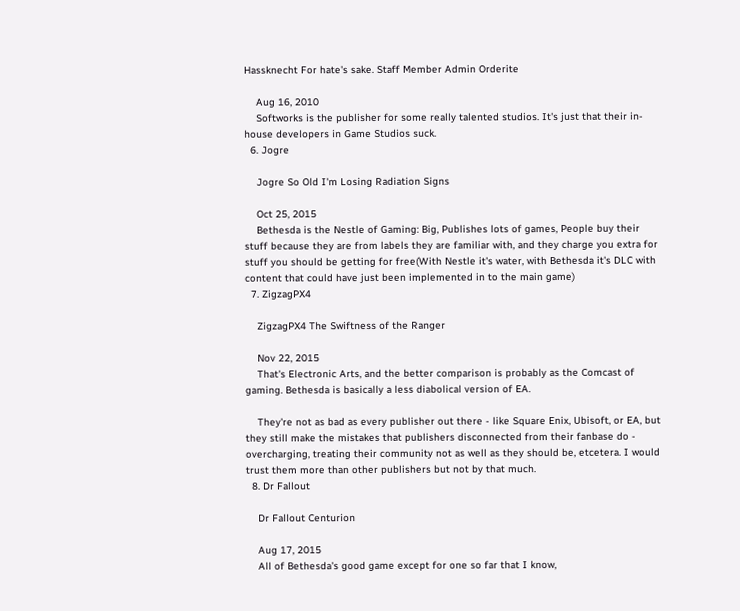Hassknecht For hate's sake. Staff Member Admin Orderite

    Aug 16, 2010
    Softworks is the publisher for some really talented studios. It's just that their in-house developers in Game Studios suck.
  6. Jogre

    Jogre So Old I'm Losing Radiation Signs

    Oct 25, 2015
    Bethesda is the Nestle of Gaming: Big, Publishes lots of games, People buy their stuff because they are from labels they are familiar with, and they charge you extra for stuff you should be getting for free(With Nestle it's water, with Bethesda it's DLC with content that could have just been implemented in to the main game)
  7. ZigzagPX4

    ZigzagPX4 The Swiftness of the Ranger

    Nov 22, 2015
    That's Electronic Arts, and the better comparison is probably as the Comcast of gaming. Bethesda is basically a less diabolical version of EA.

    They're not as bad as every publisher out there - like Square Enix, Ubisoft, or EA, but they still make the mistakes that publishers disconnected from their fanbase do - overcharging, treating their community not as well as they should be, etcetera. I would trust them more than other publishers but not by that much.
  8. Dr Fallout

    Dr Fallout Centurion

    Aug 17, 2015
    All of Bethesda's good game except for one so far that I know,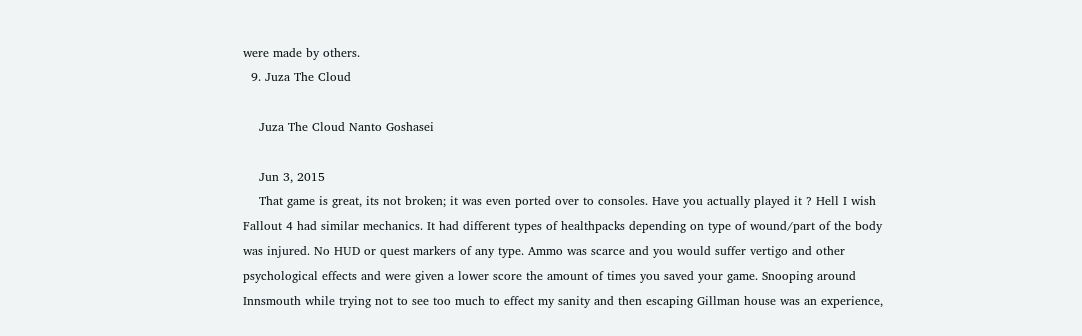were made by others.
  9. Juza The Cloud

    Juza The Cloud Nanto Goshasei

    Jun 3, 2015
    That game is great, its not broken; it was even ported over to consoles. Have you actually played it ? Hell I wish Fallout 4 had similar mechanics. It had different types of healthpacks depending on type of wound/part of the body was injured. No HUD or quest markers of any type. Ammo was scarce and you would suffer vertigo and other psychological effects and were given a lower score the amount of times you saved your game. Snooping around Innsmouth while trying not to see too much to effect my sanity and then escaping Gillman house was an experience,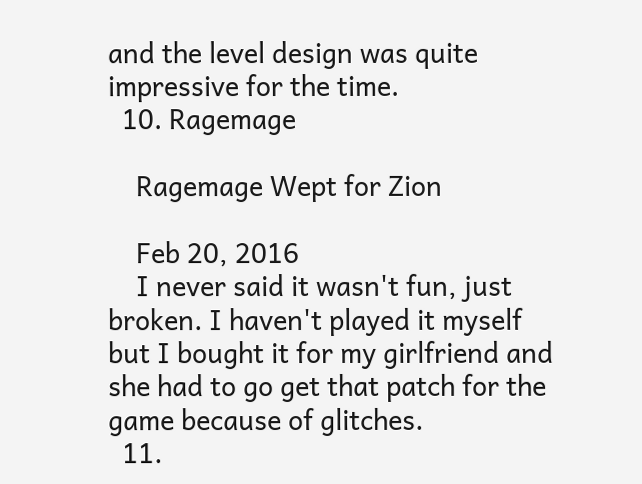and the level design was quite impressive for the time.
  10. Ragemage

    Ragemage Wept for Zion

    Feb 20, 2016
    I never said it wasn't fun, just broken. I haven't played it myself but I bought it for my girlfriend and she had to go get that patch for the game because of glitches.
  11.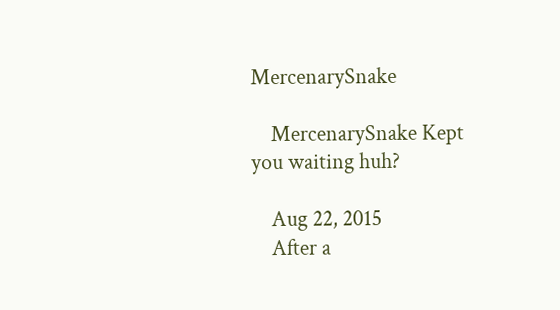MercenarySnake

    MercenarySnake Kept you waiting huh?

    Aug 22, 2015
    After a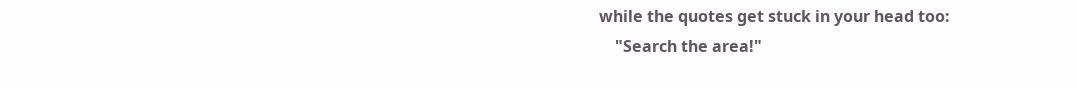while the quotes get stuck in your head too:
    "Search the area!"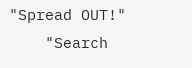"Spread OUT!"
    "Search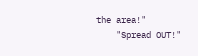the area!"
    "Spread OUT!"